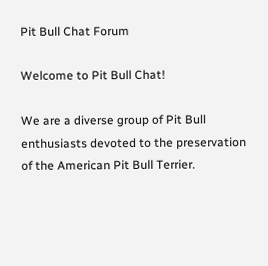Pit Bull Chat Forum

Welcome to Pit Bull Chat!

We are a diverse group of Pit Bull enthusiasts devoted to the preservation of the American Pit Bull Terrier.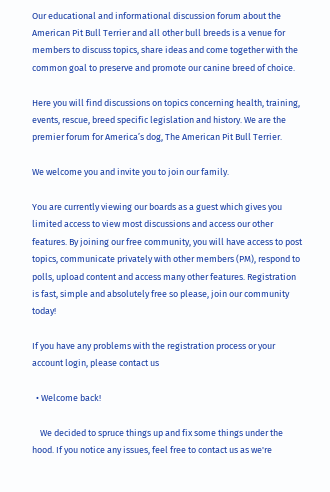Our educational and informational discussion forum about the American Pit Bull Terrier and all other bull breeds is a venue for members to discuss topics, share ideas and come together with the common goal to preserve and promote our canine breed of choice.

Here you will find discussions on topics concerning health, training, events, rescue, breed specific legislation and history. We are the premier forum for America’s dog, The American Pit Bull Terrier.

We welcome you and invite you to join our family.

You are currently viewing our boards as a guest which gives you limited access to view most discussions and access our other features. By joining our free community, you will have access to post topics, communicate privately with other members (PM), respond to polls, upload content and access many other features. Registration is fast, simple and absolutely free so please, join our community today!

If you have any problems with the registration process or your account login, please contact us

  • Welcome back!

    We decided to spruce things up and fix some things under the hood. If you notice any issues, feel free to contact us as we're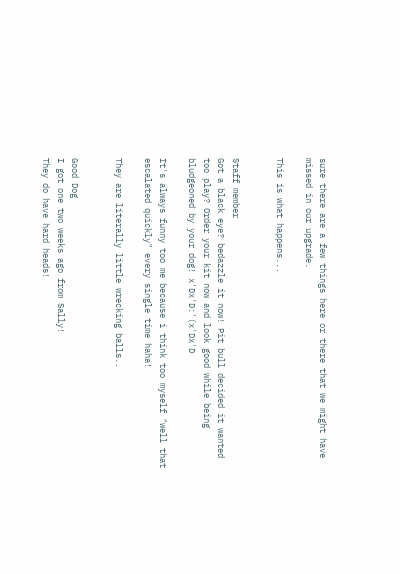sure there are a few things here or there that we might have missed in our upgrade.

This is what happens...


Staff member
Got a black eye? bedazzle it now! Pit bull decided it wanted too play? Order your kit now and look good while being bludgeoned by your dog! x'Dx'D:'(x'Dx'D

It's always funny too me because i think too myself "well that escalated quickly" every single time haha!

They are literally little wrecking balls..


Good Dog
I got one two weeks ago from Sally!
They do have hard heads!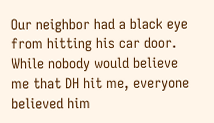Our neighbor had a black eye from hitting his car door.
While nobody would believe me that DH hit me, everyone believed him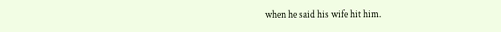when he said his wife hit him.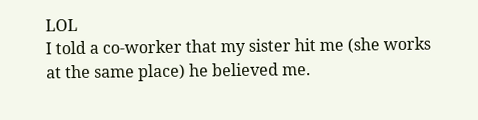LOL
I told a co-worker that my sister hit me (she works at the same place) he believed me.